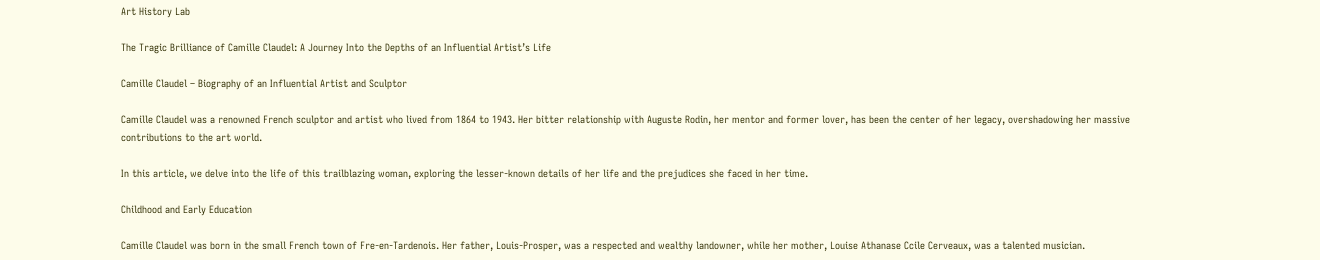Art History Lab

The Tragic Brilliance of Camille Claudel: A Journey Into the Depths of an Influential Artist’s Life

Camille Claudel – Biography of an Influential Artist and Sculptor

Camille Claudel was a renowned French sculptor and artist who lived from 1864 to 1943. Her bitter relationship with Auguste Rodin, her mentor and former lover, has been the center of her legacy, overshadowing her massive contributions to the art world.

In this article, we delve into the life of this trailblazing woman, exploring the lesser-known details of her life and the prejudices she faced in her time.

Childhood and Early Education

Camille Claudel was born in the small French town of Fre-en-Tardenois. Her father, Louis-Prosper, was a respected and wealthy landowner, while her mother, Louise Athanase Ccile Cerveaux, was a talented musician.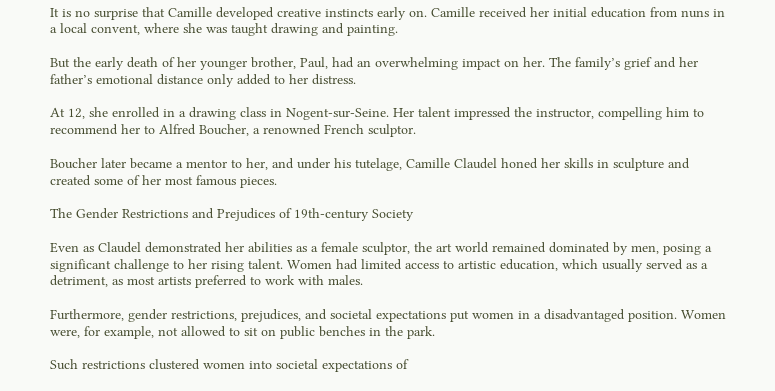It is no surprise that Camille developed creative instincts early on. Camille received her initial education from nuns in a local convent, where she was taught drawing and painting.

But the early death of her younger brother, Paul, had an overwhelming impact on her. The family’s grief and her father’s emotional distance only added to her distress.

At 12, she enrolled in a drawing class in Nogent-sur-Seine. Her talent impressed the instructor, compelling him to recommend her to Alfred Boucher, a renowned French sculptor.

Boucher later became a mentor to her, and under his tutelage, Camille Claudel honed her skills in sculpture and created some of her most famous pieces.

The Gender Restrictions and Prejudices of 19th-century Society

Even as Claudel demonstrated her abilities as a female sculptor, the art world remained dominated by men, posing a significant challenge to her rising talent. Women had limited access to artistic education, which usually served as a detriment, as most artists preferred to work with males.

Furthermore, gender restrictions, prejudices, and societal expectations put women in a disadvantaged position. Women were, for example, not allowed to sit on public benches in the park.

Such restrictions clustered women into societal expectations of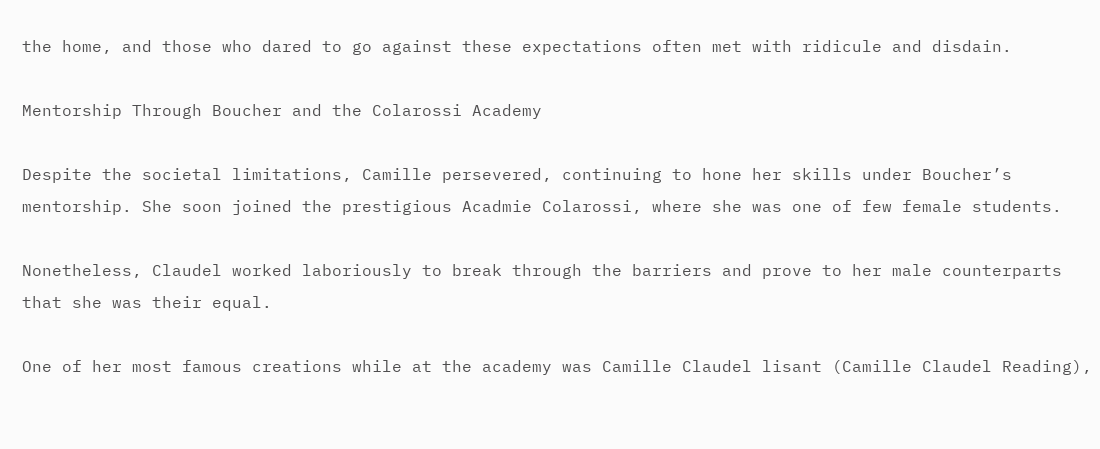the home, and those who dared to go against these expectations often met with ridicule and disdain.

Mentorship Through Boucher and the Colarossi Academy

Despite the societal limitations, Camille persevered, continuing to hone her skills under Boucher’s mentorship. She soon joined the prestigious Acadmie Colarossi, where she was one of few female students.

Nonetheless, Claudel worked laboriously to break through the barriers and prove to her male counterparts that she was their equal.

One of her most famous creations while at the academy was Camille Claudel lisant (Camille Claudel Reading),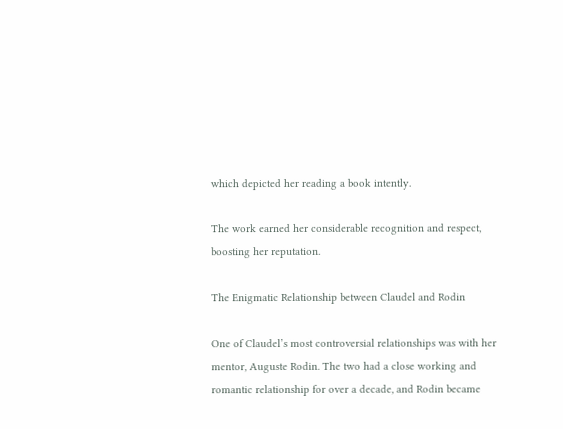which depicted her reading a book intently.

The work earned her considerable recognition and respect, boosting her reputation.

The Enigmatic Relationship between Claudel and Rodin

One of Claudel’s most controversial relationships was with her mentor, Auguste Rodin. The two had a close working and romantic relationship for over a decade, and Rodin became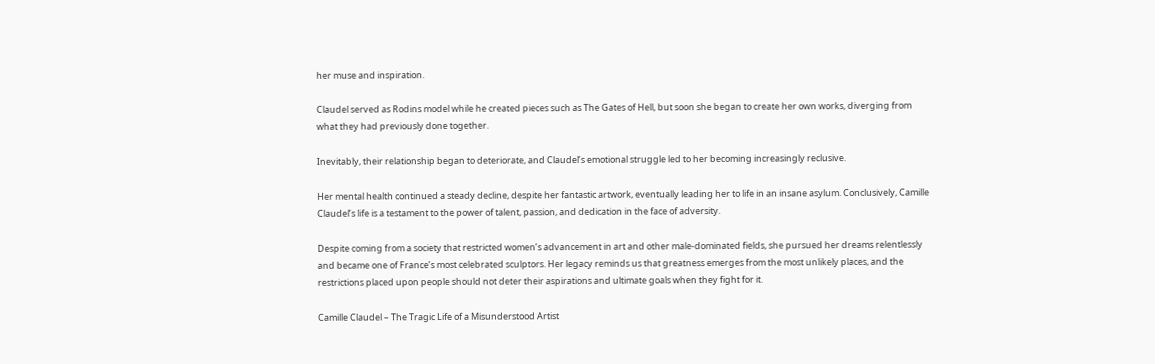her muse and inspiration.

Claudel served as Rodins model while he created pieces such as The Gates of Hell, but soon she began to create her own works, diverging from what they had previously done together.

Inevitably, their relationship began to deteriorate, and Claudel’s emotional struggle led to her becoming increasingly reclusive.

Her mental health continued a steady decline, despite her fantastic artwork, eventually leading her to life in an insane asylum. Conclusively, Camille Claudel’s life is a testament to the power of talent, passion, and dedication in the face of adversity.

Despite coming from a society that restricted women’s advancement in art and other male-dominated fields, she pursued her dreams relentlessly and became one of France’s most celebrated sculptors. Her legacy reminds us that greatness emerges from the most unlikely places, and the restrictions placed upon people should not deter their aspirations and ultimate goals when they fight for it.

Camille Claudel – The Tragic Life of a Misunderstood Artist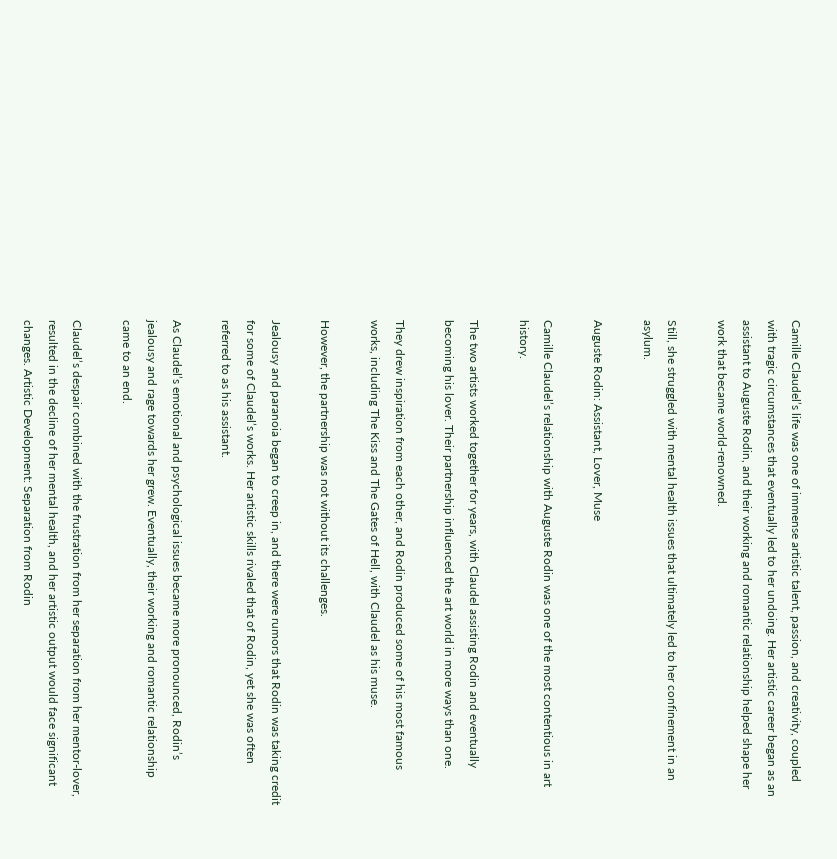Camille Claudel’s life was one of immense artistic talent, passion, and creativity, coupled with tragic circumstances that eventually led to her undoing. Her artistic career began as an assistant to Auguste Rodin, and their working and romantic relationship helped shape her work that became world-renowned.

Still, she struggled with mental health issues that ultimately led to her confinement in an asylum.

Auguste Rodin: Assistant, Lover, Muse

Camille Claudel’s relationship with Auguste Rodin was one of the most contentious in art history.

The two artists worked together for years, with Claudel assisting Rodin and eventually becoming his lover. Their partnership influenced the art world in more ways than one.

They drew inspiration from each other, and Rodin produced some of his most famous works, including The Kiss and The Gates of Hell, with Claudel as his muse.

However, the partnership was not without its challenges.

Jealousy and paranoia began to creep in, and there were rumors that Rodin was taking credit for some of Claudel’s works. Her artistic skills rivaled that of Rodin, yet she was often referred to as his assistant.

As Claudel’s emotional and psychological issues became more pronounced, Rodin’s jealousy and rage towards her grew. Eventually, their working and romantic relationship came to an end.

Claudel’s despair combined with the frustration from her separation from her mentor-lover, resulted in the decline of her mental health, and her artistic output would face significant changes. Artistic Development: Separation from Rodin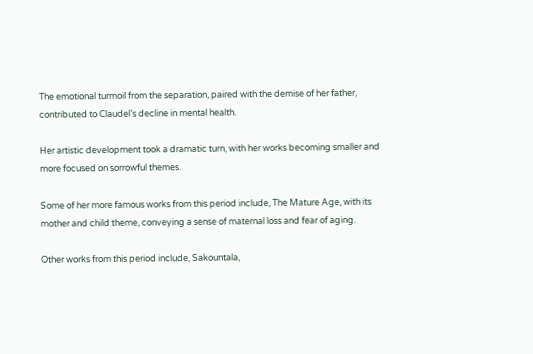The emotional turmoil from the separation, paired with the demise of her father, contributed to Claudel’s decline in mental health.

Her artistic development took a dramatic turn, with her works becoming smaller and more focused on sorrowful themes.

Some of her more famous works from this period include, The Mature Age, with its mother and child theme, conveying a sense of maternal loss and fear of aging.

Other works from this period include, Sakountala,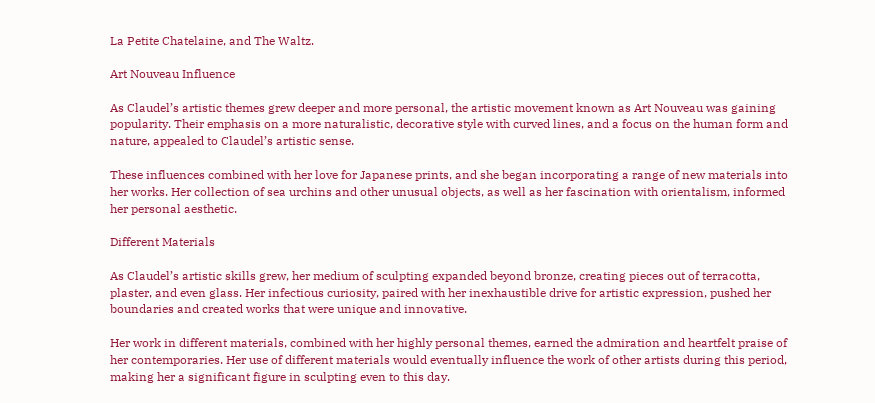La Petite Chatelaine, and The Waltz.

Art Nouveau Influence

As Claudel’s artistic themes grew deeper and more personal, the artistic movement known as Art Nouveau was gaining popularity. Their emphasis on a more naturalistic, decorative style with curved lines, and a focus on the human form and nature, appealed to Claudel’s artistic sense.

These influences combined with her love for Japanese prints, and she began incorporating a range of new materials into her works. Her collection of sea urchins and other unusual objects, as well as her fascination with orientalism, informed her personal aesthetic.

Different Materials

As Claudel’s artistic skills grew, her medium of sculpting expanded beyond bronze, creating pieces out of terracotta, plaster, and even glass. Her infectious curiosity, paired with her inexhaustible drive for artistic expression, pushed her boundaries and created works that were unique and innovative.

Her work in different materials, combined with her highly personal themes, earned the admiration and heartfelt praise of her contemporaries. Her use of different materials would eventually influence the work of other artists during this period, making her a significant figure in sculpting even to this day.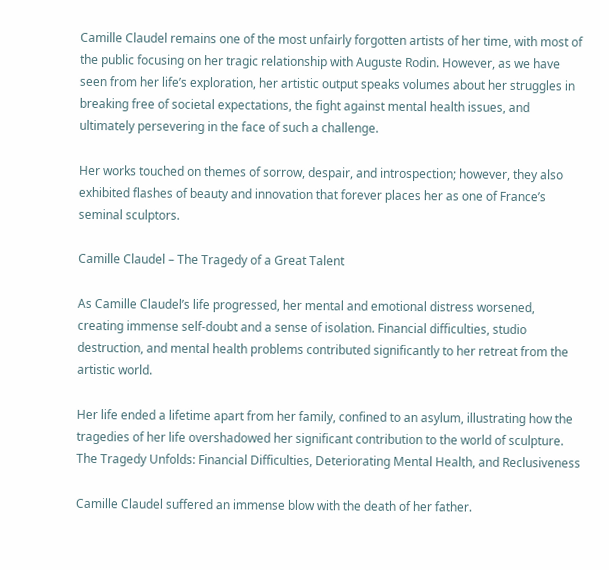Camille Claudel remains one of the most unfairly forgotten artists of her time, with most of the public focusing on her tragic relationship with Auguste Rodin. However, as we have seen from her life’s exploration, her artistic output speaks volumes about her struggles in breaking free of societal expectations, the fight against mental health issues, and ultimately persevering in the face of such a challenge.

Her works touched on themes of sorrow, despair, and introspection; however, they also exhibited flashes of beauty and innovation that forever places her as one of France’s seminal sculptors.

Camille Claudel – The Tragedy of a Great Talent

As Camille Claudel’s life progressed, her mental and emotional distress worsened, creating immense self-doubt and a sense of isolation. Financial difficulties, studio destruction, and mental health problems contributed significantly to her retreat from the artistic world.

Her life ended a lifetime apart from her family, confined to an asylum, illustrating how the tragedies of her life overshadowed her significant contribution to the world of sculpture. The Tragedy Unfolds: Financial Difficulties, Deteriorating Mental Health, and Reclusiveness

Camille Claudel suffered an immense blow with the death of her father.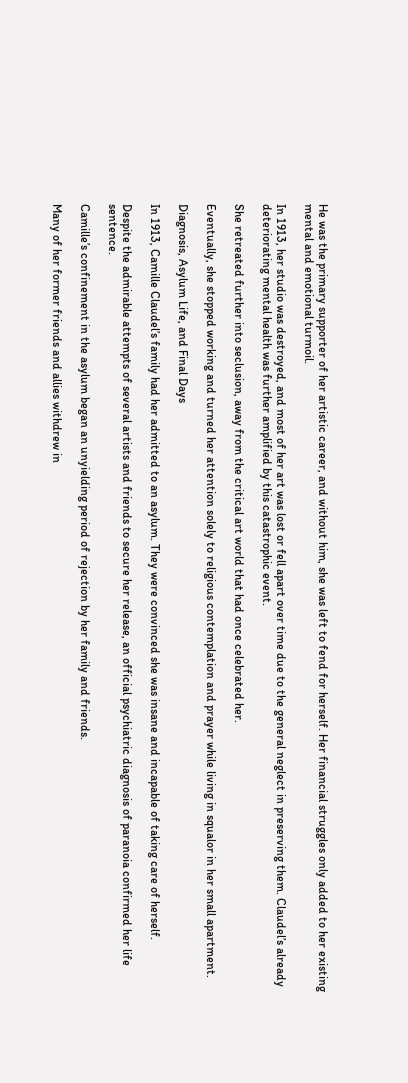He was the primary supporter of her artistic career, and without him, she was left to fend for herself. Her financial struggles only added to her existing mental and emotional turmoil.

In 1913, her studio was destroyed, and most of her art was lost or fell apart over time due to the general neglect in preserving them. Claudel’s already deteriorating mental health was further amplified by this catastrophic event.

She retreated further into seclusion, away from the critical art world that had once celebrated her.

Eventually, she stopped working and turned her attention solely to religious contemplation and prayer while living in squalor in her small apartment.

Diagnosis, Asylum Life, and Final Days

In 1913, Camille Claudel’s family had her admitted to an asylum. They were convinced she was insane and incapable of taking care of herself.

Despite the admirable attempts of several artists and friends to secure her release, an official psychiatric diagnosis of paranoia confirmed her life sentence.

Camille’s confinement in the asylum began an unyielding period of rejection by her family and friends.

Many of her former friends and allies withdrew in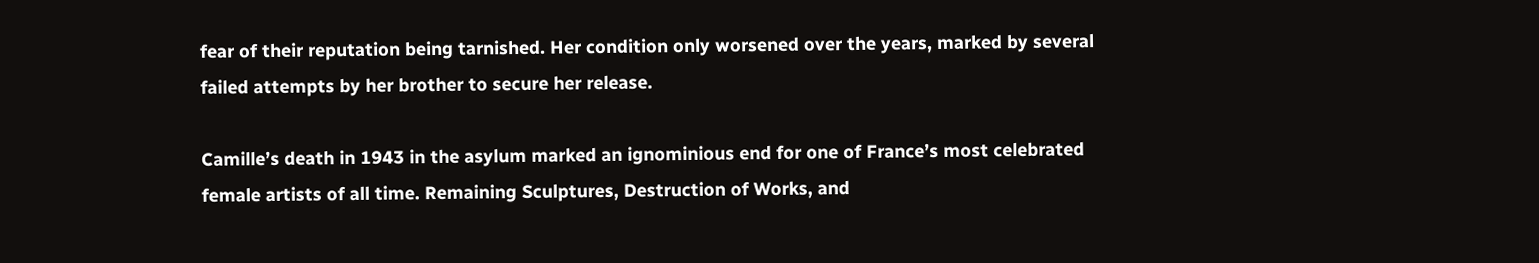fear of their reputation being tarnished. Her condition only worsened over the years, marked by several failed attempts by her brother to secure her release.

Camille’s death in 1943 in the asylum marked an ignominious end for one of France’s most celebrated female artists of all time. Remaining Sculptures, Destruction of Works, and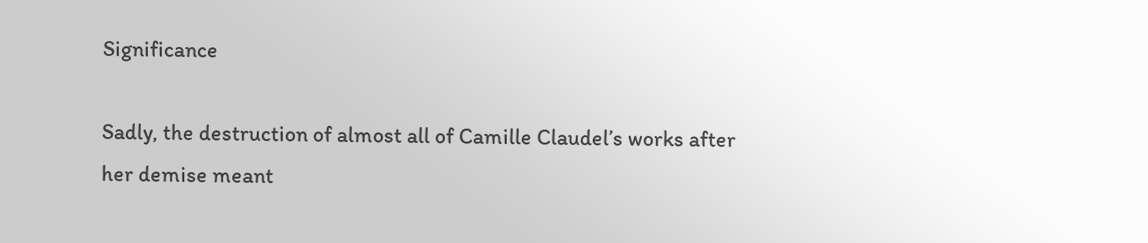Significance

Sadly, the destruction of almost all of Camille Claudel’s works after her demise meant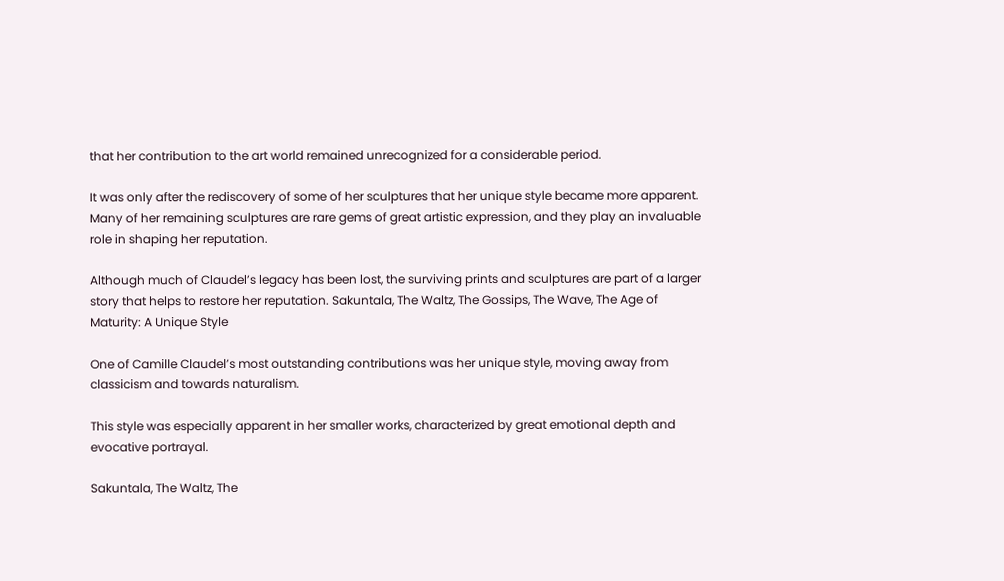that her contribution to the art world remained unrecognized for a considerable period.

It was only after the rediscovery of some of her sculptures that her unique style became more apparent. Many of her remaining sculptures are rare gems of great artistic expression, and they play an invaluable role in shaping her reputation.

Although much of Claudel’s legacy has been lost, the surviving prints and sculptures are part of a larger story that helps to restore her reputation. Sakuntala, The Waltz, The Gossips, The Wave, The Age of Maturity: A Unique Style

One of Camille Claudel’s most outstanding contributions was her unique style, moving away from classicism and towards naturalism.

This style was especially apparent in her smaller works, characterized by great emotional depth and evocative portrayal.

Sakuntala, The Waltz, The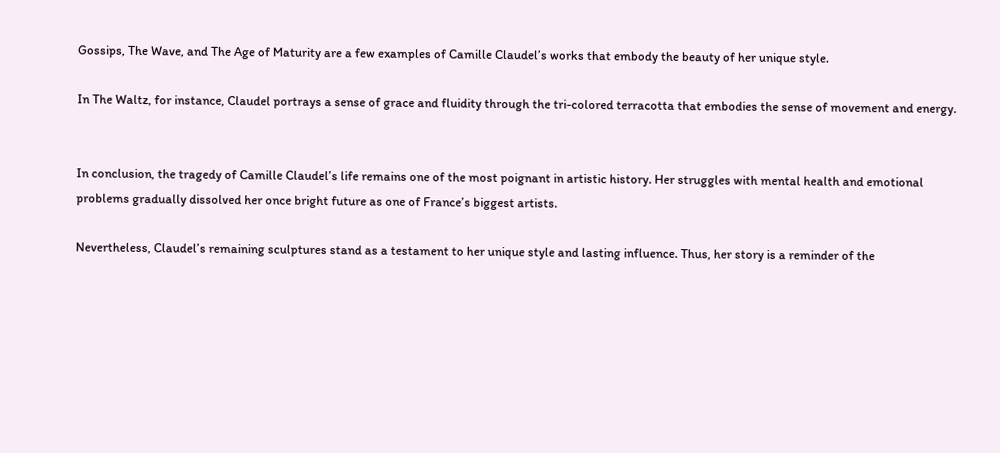Gossips, The Wave, and The Age of Maturity are a few examples of Camille Claudel’s works that embody the beauty of her unique style.

In The Waltz, for instance, Claudel portrays a sense of grace and fluidity through the tri-colored terracotta that embodies the sense of movement and energy.


In conclusion, the tragedy of Camille Claudel’s life remains one of the most poignant in artistic history. Her struggles with mental health and emotional problems gradually dissolved her once bright future as one of France’s biggest artists.

Nevertheless, Claudel’s remaining sculptures stand as a testament to her unique style and lasting influence. Thus, her story is a reminder of the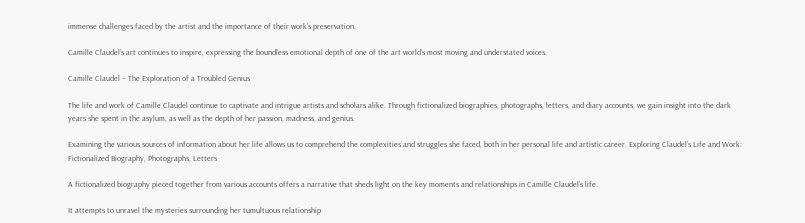immense challenges faced by the artist and the importance of their work’s preservation.

Camille Claudel’s art continues to inspire, expressing the boundless emotional depth of one of the art world’s most moving and understated voices.

Camille Claudel – The Exploration of a Troubled Genius

The life and work of Camille Claudel continue to captivate and intrigue artists and scholars alike. Through fictionalized biographies, photographs, letters, and diary accounts, we gain insight into the dark years she spent in the asylum, as well as the depth of her passion, madness, and genius.

Examining the various sources of information about her life allows us to comprehend the complexities and struggles she faced, both in her personal life and artistic career. Exploring Claudel’s Life and Work: Fictionalized Biography, Photographs, Letters

A fictionalized biography pieced together from various accounts offers a narrative that sheds light on the key moments and relationships in Camille Claudel’s life.

It attempts to unravel the mysteries surrounding her tumultuous relationship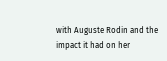with Auguste Rodin and the impact it had on her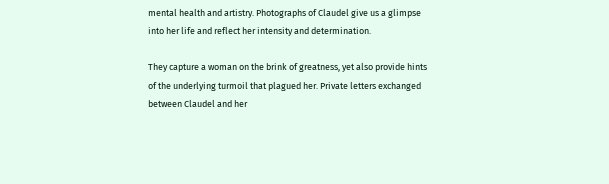mental health and artistry. Photographs of Claudel give us a glimpse into her life and reflect her intensity and determination.

They capture a woman on the brink of greatness, yet also provide hints of the underlying turmoil that plagued her. Private letters exchanged between Claudel and her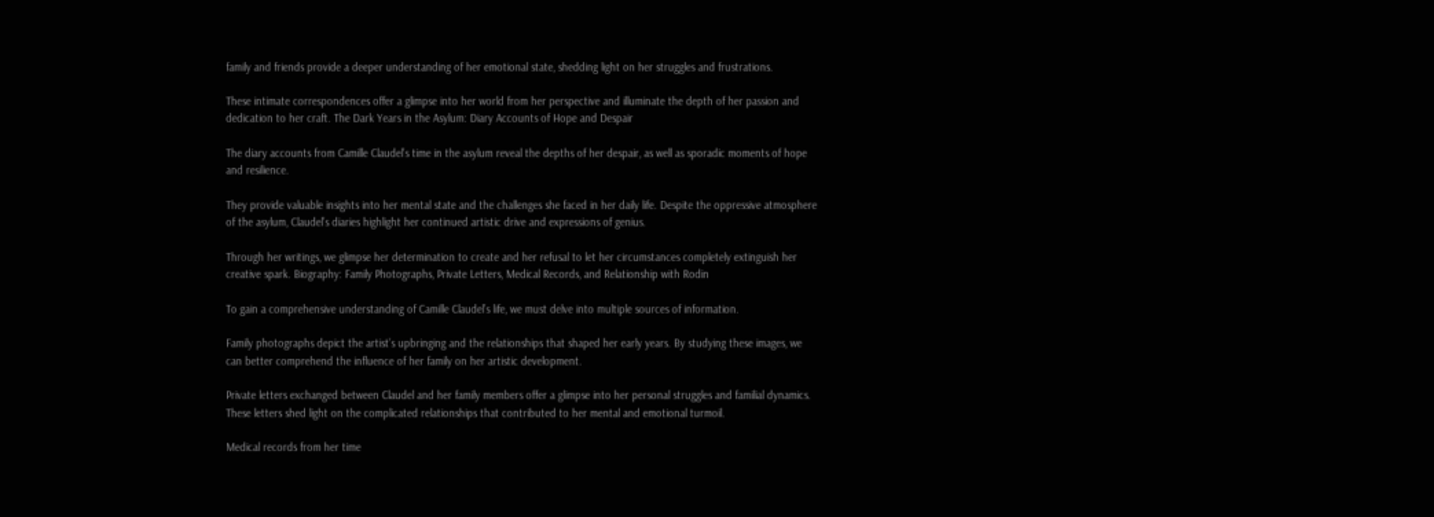family and friends provide a deeper understanding of her emotional state, shedding light on her struggles and frustrations.

These intimate correspondences offer a glimpse into her world from her perspective and illuminate the depth of her passion and dedication to her craft. The Dark Years in the Asylum: Diary Accounts of Hope and Despair

The diary accounts from Camille Claudel’s time in the asylum reveal the depths of her despair, as well as sporadic moments of hope and resilience.

They provide valuable insights into her mental state and the challenges she faced in her daily life. Despite the oppressive atmosphere of the asylum, Claudel’s diaries highlight her continued artistic drive and expressions of genius.

Through her writings, we glimpse her determination to create and her refusal to let her circumstances completely extinguish her creative spark. Biography: Family Photographs, Private Letters, Medical Records, and Relationship with Rodin

To gain a comprehensive understanding of Camille Claudel’s life, we must delve into multiple sources of information.

Family photographs depict the artist’s upbringing and the relationships that shaped her early years. By studying these images, we can better comprehend the influence of her family on her artistic development.

Private letters exchanged between Claudel and her family members offer a glimpse into her personal struggles and familial dynamics. These letters shed light on the complicated relationships that contributed to her mental and emotional turmoil.

Medical records from her time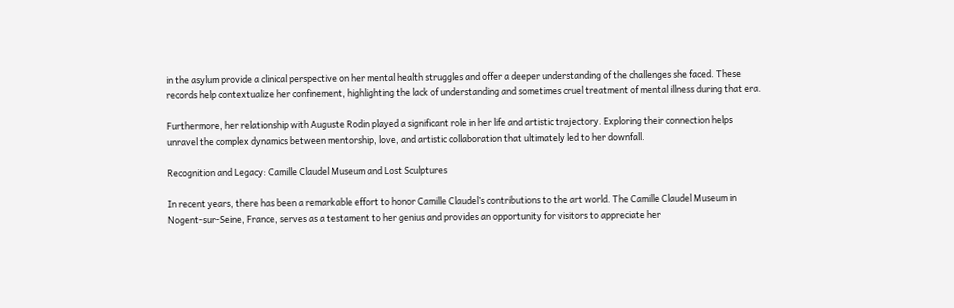in the asylum provide a clinical perspective on her mental health struggles and offer a deeper understanding of the challenges she faced. These records help contextualize her confinement, highlighting the lack of understanding and sometimes cruel treatment of mental illness during that era.

Furthermore, her relationship with Auguste Rodin played a significant role in her life and artistic trajectory. Exploring their connection helps unravel the complex dynamics between mentorship, love, and artistic collaboration that ultimately led to her downfall.

Recognition and Legacy: Camille Claudel Museum and Lost Sculptures

In recent years, there has been a remarkable effort to honor Camille Claudel’s contributions to the art world. The Camille Claudel Museum in Nogent-sur-Seine, France, serves as a testament to her genius and provides an opportunity for visitors to appreciate her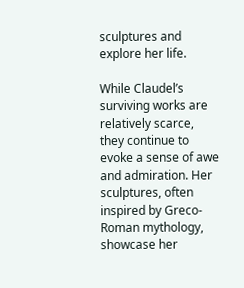sculptures and explore her life.

While Claudel’s surviving works are relatively scarce, they continue to evoke a sense of awe and admiration. Her sculptures, often inspired by Greco-Roman mythology, showcase her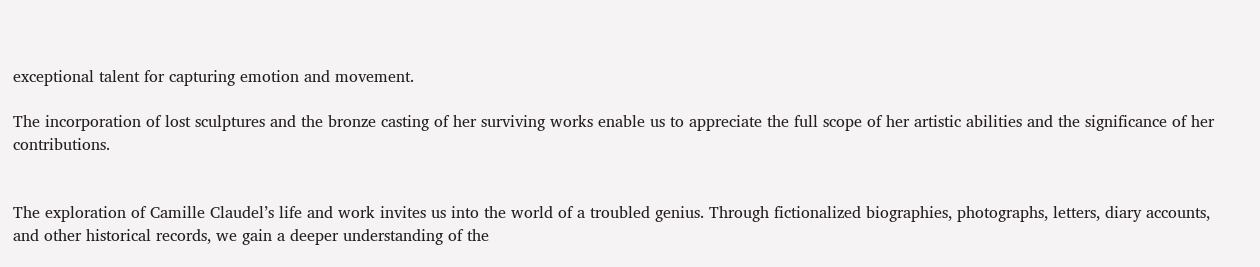exceptional talent for capturing emotion and movement.

The incorporation of lost sculptures and the bronze casting of her surviving works enable us to appreciate the full scope of her artistic abilities and the significance of her contributions.


The exploration of Camille Claudel’s life and work invites us into the world of a troubled genius. Through fictionalized biographies, photographs, letters, diary accounts, and other historical records, we gain a deeper understanding of the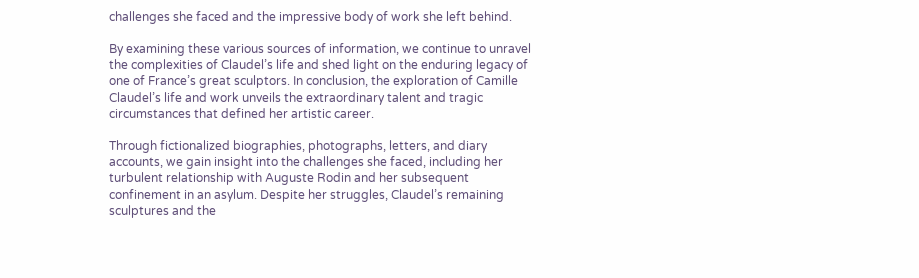challenges she faced and the impressive body of work she left behind.

By examining these various sources of information, we continue to unravel the complexities of Claudel’s life and shed light on the enduring legacy of one of France’s great sculptors. In conclusion, the exploration of Camille Claudel’s life and work unveils the extraordinary talent and tragic circumstances that defined her artistic career.

Through fictionalized biographies, photographs, letters, and diary accounts, we gain insight into the challenges she faced, including her turbulent relationship with Auguste Rodin and her subsequent confinement in an asylum. Despite her struggles, Claudel’s remaining sculptures and the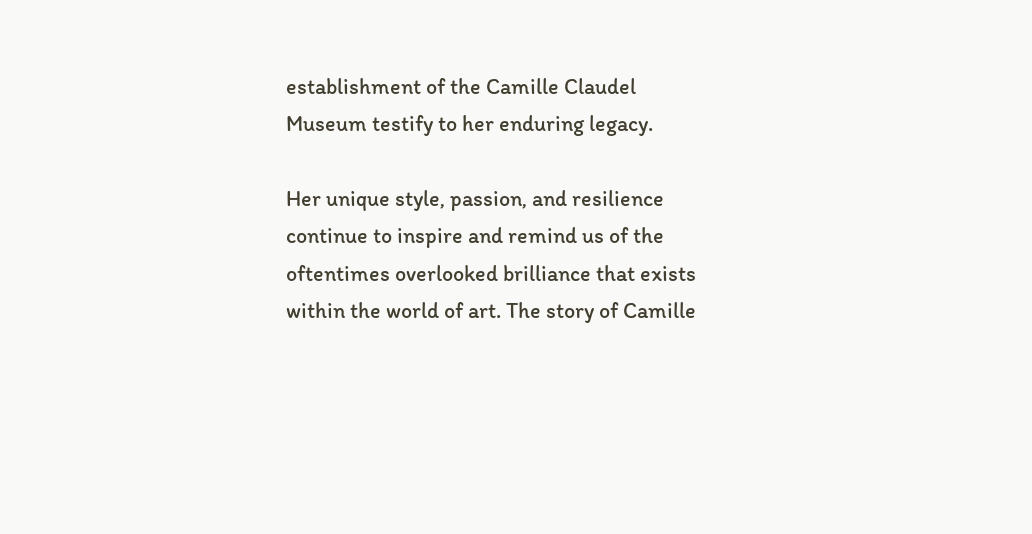establishment of the Camille Claudel Museum testify to her enduring legacy.

Her unique style, passion, and resilience continue to inspire and remind us of the oftentimes overlooked brilliance that exists within the world of art. The story of Camille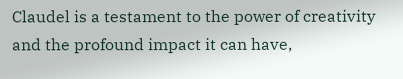Claudel is a testament to the power of creativity and the profound impact it can have,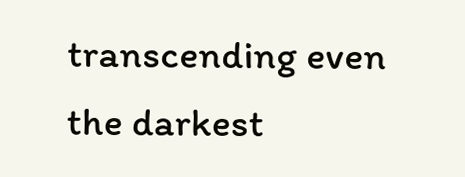transcending even the darkest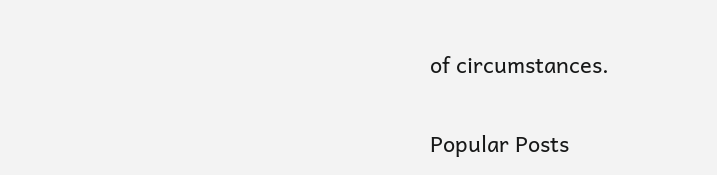of circumstances.

Popular Posts